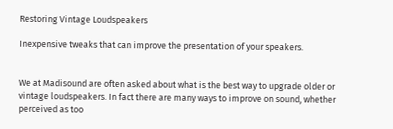Restoring Vintage Loudspeakers

Inexpensive tweaks that can improve the presentation of your speakers.


We at Madisound are often asked about what is the best way to upgrade older or vintage loudspeakers. In fact there are many ways to improve on sound, whether perceived as too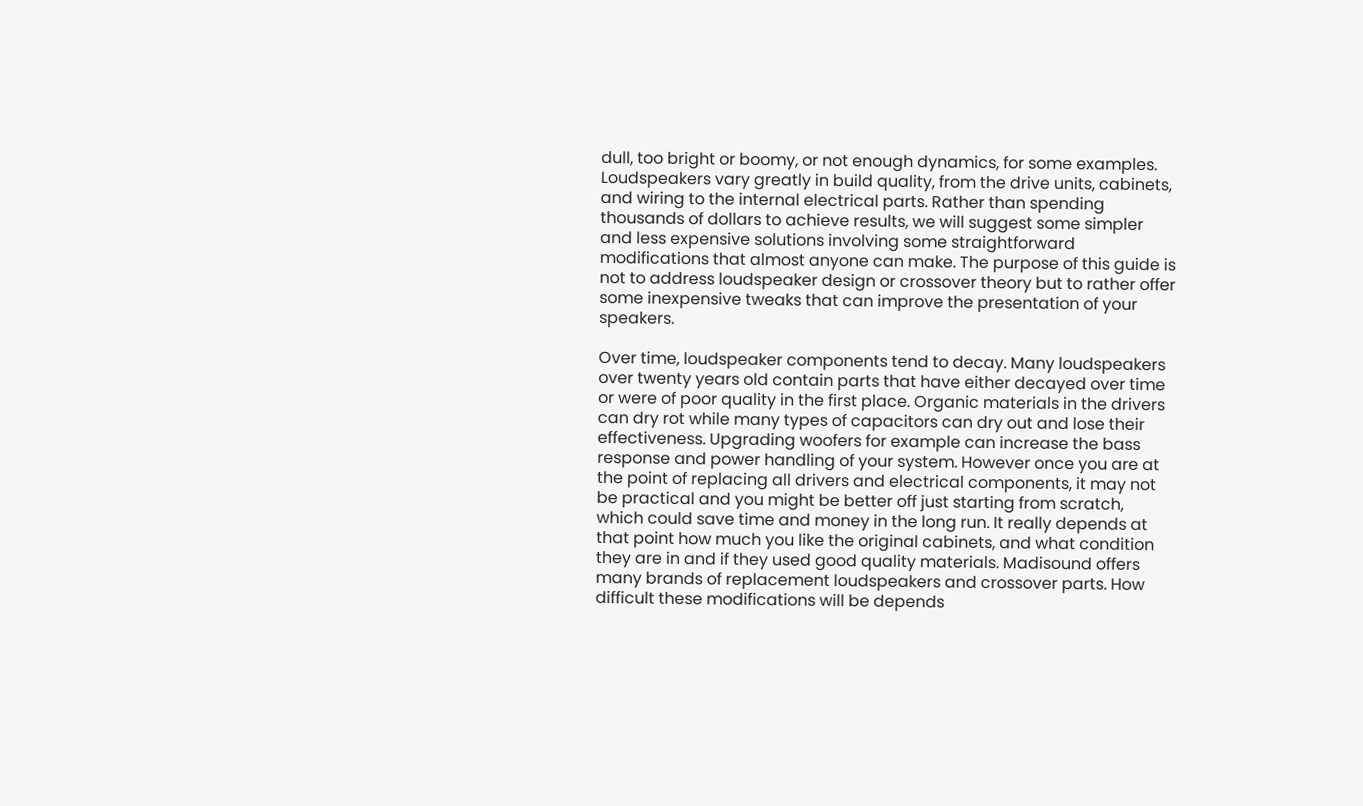dull, too bright or boomy, or not enough dynamics, for some examples. Loudspeakers vary greatly in build quality, from the drive units, cabinets, and wiring to the internal electrical parts. Rather than spending thousands of dollars to achieve results, we will suggest some simpler and less expensive solutions involving some straightforward modifications that almost anyone can make. The purpose of this guide is not to address loudspeaker design or crossover theory but to rather offer some inexpensive tweaks that can improve the presentation of your speakers.

Over time, loudspeaker components tend to decay. Many loudspeakers over twenty years old contain parts that have either decayed over time or were of poor quality in the first place. Organic materials in the drivers can dry rot while many types of capacitors can dry out and lose their effectiveness. Upgrading woofers for example can increase the bass response and power handling of your system. However once you are at the point of replacing all drivers and electrical components, it may not be practical and you might be better off just starting from scratch, which could save time and money in the long run. It really depends at that point how much you like the original cabinets, and what condition they are in and if they used good quality materials. Madisound offers many brands of replacement loudspeakers and crossover parts. How difficult these modifications will be depends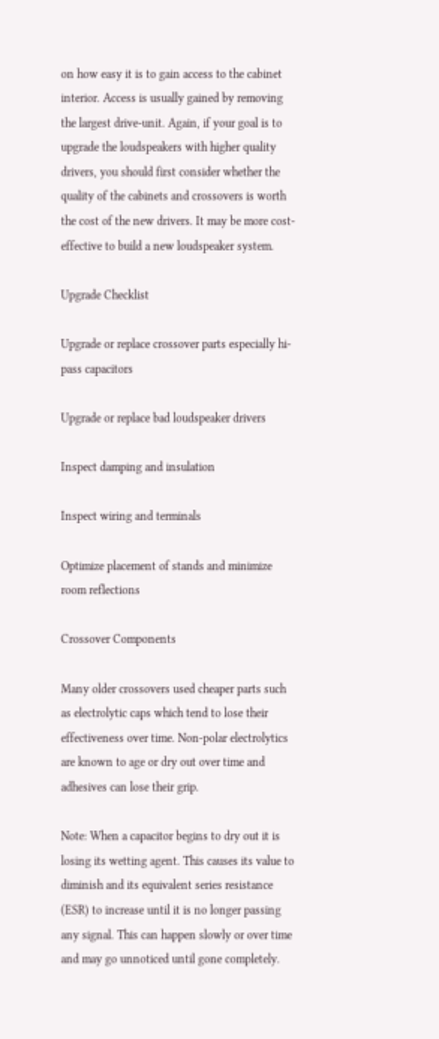on how easy it is to gain access to the cabinet interior. Access is usually gained by removing the largest drive-unit. Again, if your goal is to upgrade the loudspeakers with higher quality drivers, you should first consider whether the quality of the cabinets and crossovers is worth the cost of the new drivers. It may be more cost-effective to build a new loudspeaker system.

Upgrade Checklist

Upgrade or replace crossover parts especially hi-pass capacitors

Upgrade or replace bad loudspeaker drivers

Inspect damping and insulation

Inspect wiring and terminals

Optimize placement of stands and minimize room reflections

Crossover Components

Many older crossovers used cheaper parts such as electrolytic caps which tend to lose their effectiveness over time. Non-polar electrolytics are known to age or dry out over time and adhesives can lose their grip.

Note: When a capacitor begins to dry out it is losing its wetting agent. This causes its value to diminish and its equivalent series resistance (ESR) to increase until it is no longer passing any signal. This can happen slowly or over time and may go unnoticed until gone completely.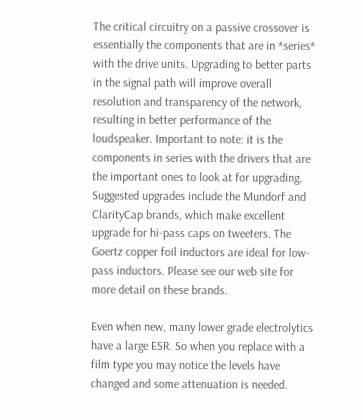The critical circuitry on a passive crossover is essentially the components that are in *series* with the drive units. Upgrading to better parts in the signal path will improve overall resolution and transparency of the network, resulting in better performance of the loudspeaker. Important to note: it is the components in series with the drivers that are the important ones to look at for upgrading. Suggested upgrades include the Mundorf and ClarityCap brands, which make excellent upgrade for hi-pass caps on tweeters. The Goertz copper foil inductors are ideal for low-pass inductors. Please see our web site for more detail on these brands.

Even when new, many lower grade electrolytics have a large ESR. So when you replace with a film type you may notice the levels have changed and some attenuation is needed.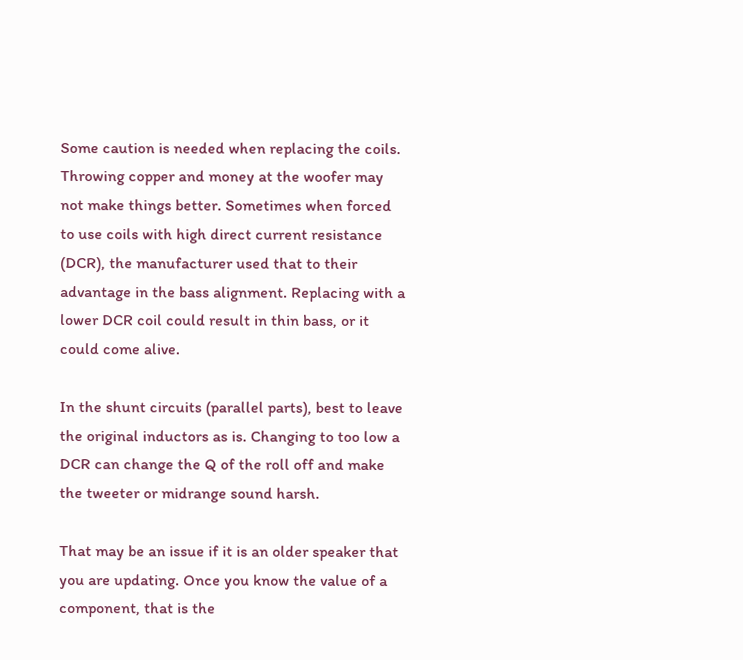Some caution is needed when replacing the coils. Throwing copper and money at the woofer may not make things better. Sometimes when forced to use coils with high direct current resistance (DCR), the manufacturer used that to their advantage in the bass alignment. Replacing with a lower DCR coil could result in thin bass, or it could come alive.

In the shunt circuits (parallel parts), best to leave the original inductors as is. Changing to too low a DCR can change the Q of the roll off and make the tweeter or midrange sound harsh.

That may be an issue if it is an older speaker that you are updating. Once you know the value of a component, that is the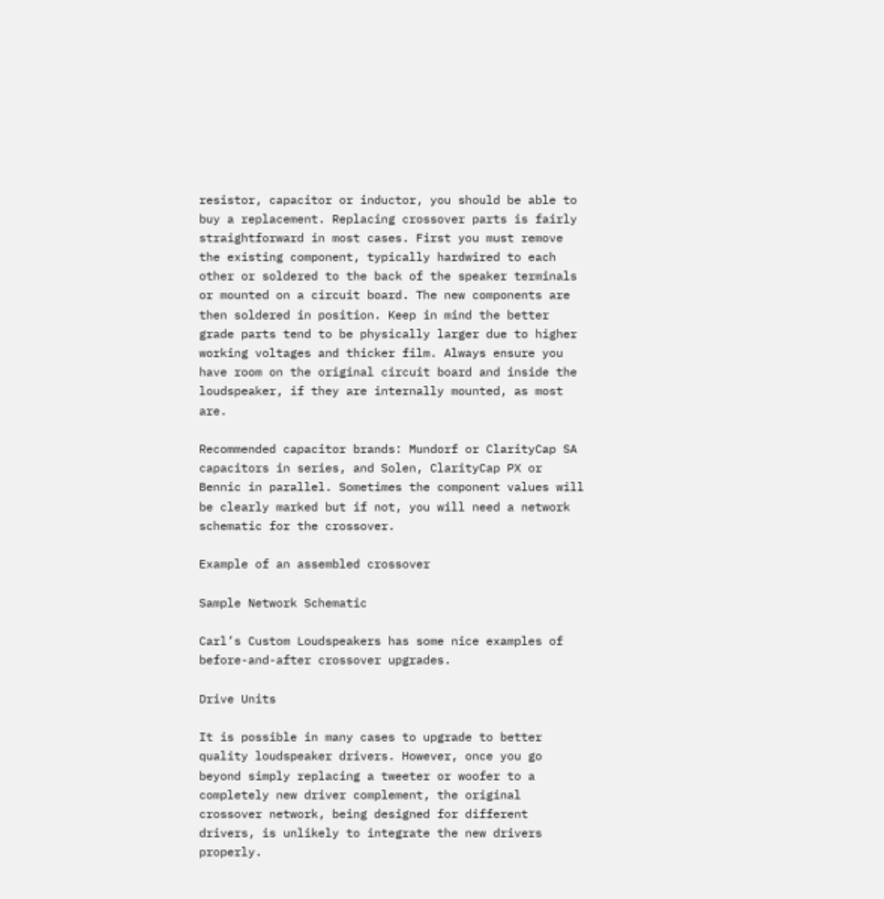resistor, capacitor or inductor, you should be able to buy a replacement. Replacing crossover parts is fairly straightforward in most cases. First you must remove the existing component, typically hardwired to each other or soldered to the back of the speaker terminals or mounted on a circuit board. The new components are then soldered in position. Keep in mind the better grade parts tend to be physically larger due to higher working voltages and thicker film. Always ensure you have room on the original circuit board and inside the loudspeaker, if they are internally mounted, as most are.

Recommended capacitor brands: Mundorf or ClarityCap SA capacitors in series, and Solen, ClarityCap PX or Bennic in parallel. Sometimes the component values will be clearly marked but if not, you will need a network schematic for the crossover.

Example of an assembled crossover

Sample Network Schematic

Carl’s Custom Loudspeakers has some nice examples of before-and-after crossover upgrades.

Drive Units

It is possible in many cases to upgrade to better quality loudspeaker drivers. However, once you go beyond simply replacing a tweeter or woofer to a completely new driver complement, the original crossover network, being designed for different drivers, is unlikely to integrate the new drivers properly.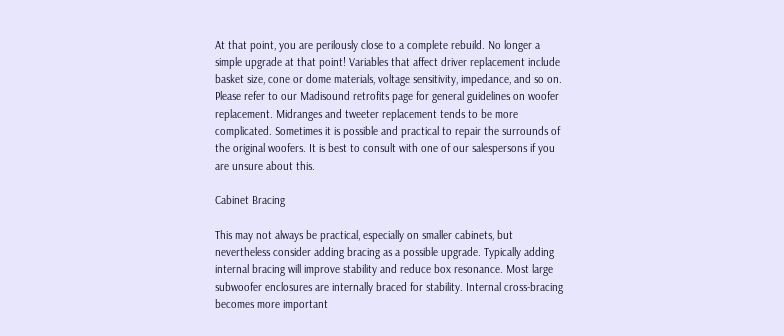At that point, you are perilously close to a complete rebuild. No longer a simple upgrade at that point! Variables that affect driver replacement include basket size, cone or dome materials, voltage sensitivity, impedance, and so on. Please refer to our Madisound retrofits page for general guidelines on woofer replacement. Midranges and tweeter replacement tends to be more complicated. Sometimes it is possible and practical to repair the surrounds of the original woofers. It is best to consult with one of our salespersons if you are unsure about this.

Cabinet Bracing

This may not always be practical, especially on smaller cabinets, but nevertheless consider adding bracing as a possible upgrade. Typically adding internal bracing will improve stability and reduce box resonance. Most large subwoofer enclosures are internally braced for stability. Internal cross-bracing becomes more important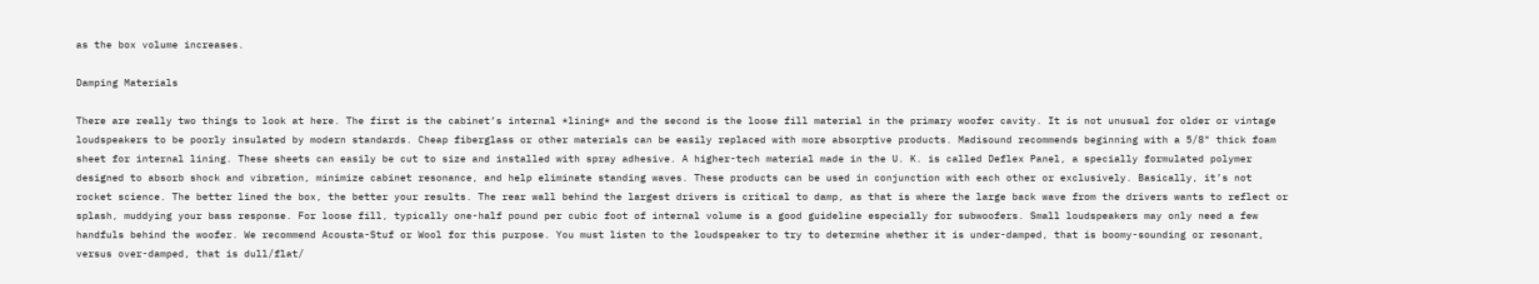as the box volume increases.

Damping Materials

There are really two things to look at here. The first is the cabinet’s internal *lining* and the second is the loose fill material in the primary woofer cavity. It is not unusual for older or vintage loudspeakers to be poorly insulated by modern standards. Cheap fiberglass or other materials can be easily replaced with more absorptive products. Madisound recommends beginning with a 5/8" thick foam sheet for internal lining. These sheets can easily be cut to size and installed with spray adhesive. A higher-tech material made in the U. K. is called Deflex Panel, a specially formulated polymer designed to absorb shock and vibration, minimize cabinet resonance, and help eliminate standing waves. These products can be used in conjunction with each other or exclusively. Basically, it’s not rocket science. The better lined the box, the better your results. The rear wall behind the largest drivers is critical to damp, as that is where the large back wave from the drivers wants to reflect or splash, muddying your bass response. For loose fill, typically one-half pound per cubic foot of internal volume is a good guideline especially for subwoofers. Small loudspeakers may only need a few handfuls behind the woofer. We recommend Acousta-Stuf or Wool for this purpose. You must listen to the loudspeaker to try to determine whether it is under-damped, that is boomy-sounding or resonant, versus over-damped, that is dull/flat/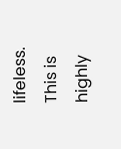lifeless. This is highly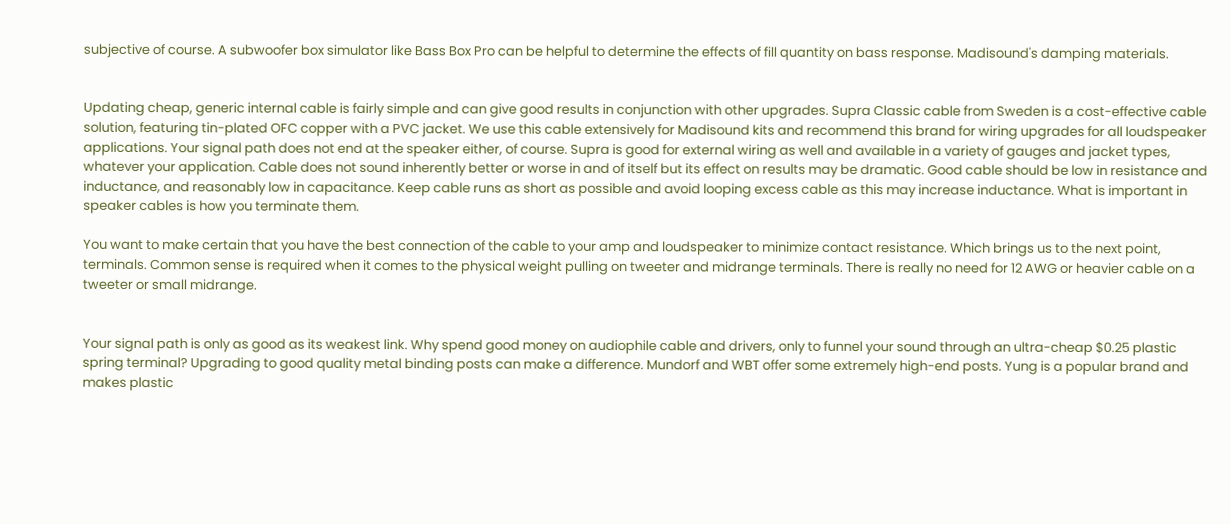subjective of course. A subwoofer box simulator like Bass Box Pro can be helpful to determine the effects of fill quantity on bass response. Madisound's damping materials.


Updating cheap, generic internal cable is fairly simple and can give good results in conjunction with other upgrades. Supra Classic cable from Sweden is a cost-effective cable solution, featuring tin-plated OFC copper with a PVC jacket. We use this cable extensively for Madisound kits and recommend this brand for wiring upgrades for all loudspeaker applications. Your signal path does not end at the speaker either, of course. Supra is good for external wiring as well and available in a variety of gauges and jacket types, whatever your application. Cable does not sound inherently better or worse in and of itself but its effect on results may be dramatic. Good cable should be low in resistance and inductance, and reasonably low in capacitance. Keep cable runs as short as possible and avoid looping excess cable as this may increase inductance. What is important in speaker cables is how you terminate them.

You want to make certain that you have the best connection of the cable to your amp and loudspeaker to minimize contact resistance. Which brings us to the next point, terminals. Common sense is required when it comes to the physical weight pulling on tweeter and midrange terminals. There is really no need for 12 AWG or heavier cable on a tweeter or small midrange.


Your signal path is only as good as its weakest link. Why spend good money on audiophile cable and drivers, only to funnel your sound through an ultra-cheap $0.25 plastic spring terminal? Upgrading to good quality metal binding posts can make a difference. Mundorf and WBT offer some extremely high-end posts. Yung is a popular brand and makes plastic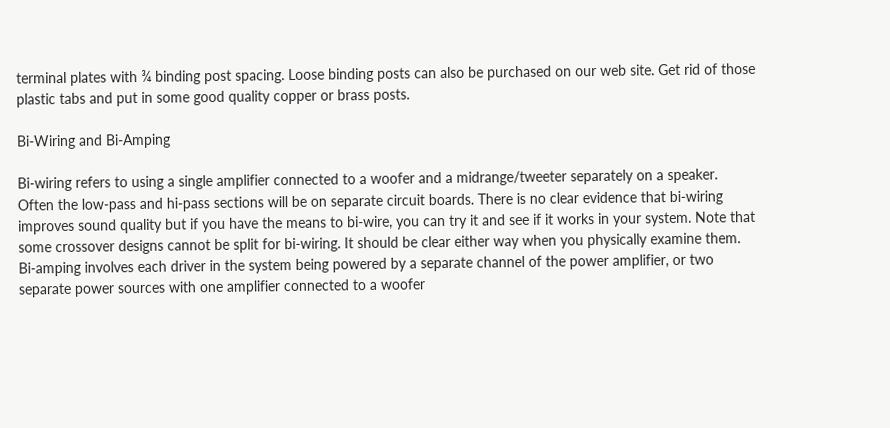terminal plates with ¾ binding post spacing. Loose binding posts can also be purchased on our web site. Get rid of those plastic tabs and put in some good quality copper or brass posts.

Bi-Wiring and Bi-Amping

Bi-wiring refers to using a single amplifier connected to a woofer and a midrange/tweeter separately on a speaker. Often the low-pass and hi-pass sections will be on separate circuit boards. There is no clear evidence that bi-wiring improves sound quality but if you have the means to bi-wire, you can try it and see if it works in your system. Note that some crossover designs cannot be split for bi-wiring. It should be clear either way when you physically examine them. Bi-amping involves each driver in the system being powered by a separate channel of the power amplifier, or two separate power sources with one amplifier connected to a woofer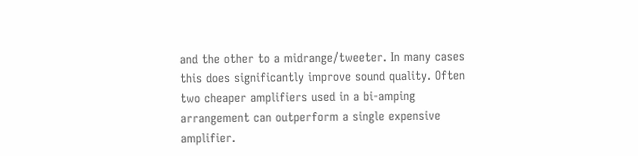and the other to a midrange/tweeter. In many cases this does significantly improve sound quality. Often two cheaper amplifiers used in a bi-amping arrangement can outperform a single expensive amplifier.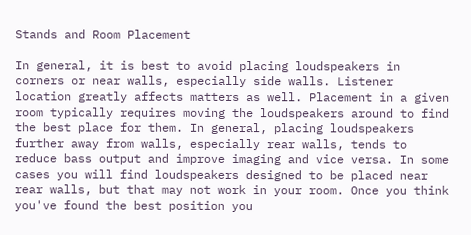Stands and Room Placement

In general, it is best to avoid placing loudspeakers in corners or near walls, especially side walls. Listener location greatly affects matters as well. Placement in a given room typically requires moving the loudspeakers around to find the best place for them. In general, placing loudspeakers further away from walls, especially rear walls, tends to reduce bass output and improve imaging and vice versa. In some cases you will find loudspeakers designed to be placed near rear walls, but that may not work in your room. Once you think you've found the best position you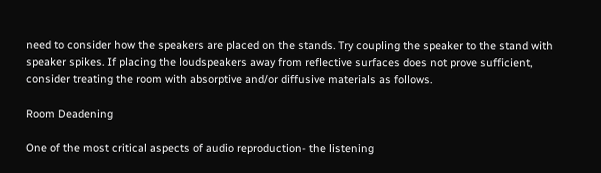need to consider how the speakers are placed on the stands. Try coupling the speaker to the stand with speaker spikes. If placing the loudspeakers away from reflective surfaces does not prove sufficient, consider treating the room with absorptive and/or diffusive materials as follows.

Room Deadening

One of the most critical aspects of audio reproduction- the listening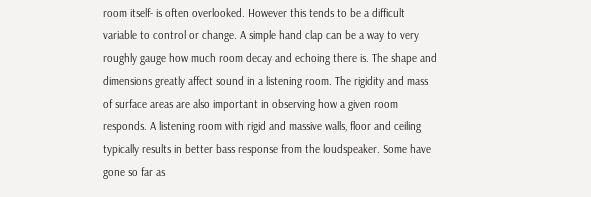room itself- is often overlooked. However this tends to be a difficult variable to control or change. A simple hand clap can be a way to very roughly gauge how much room decay and echoing there is. The shape and dimensions greatly affect sound in a listening room. The rigidity and mass of surface areas are also important in observing how a given room responds. A listening room with rigid and massive walls, floor and ceiling typically results in better bass response from the loudspeaker. Some have gone so far as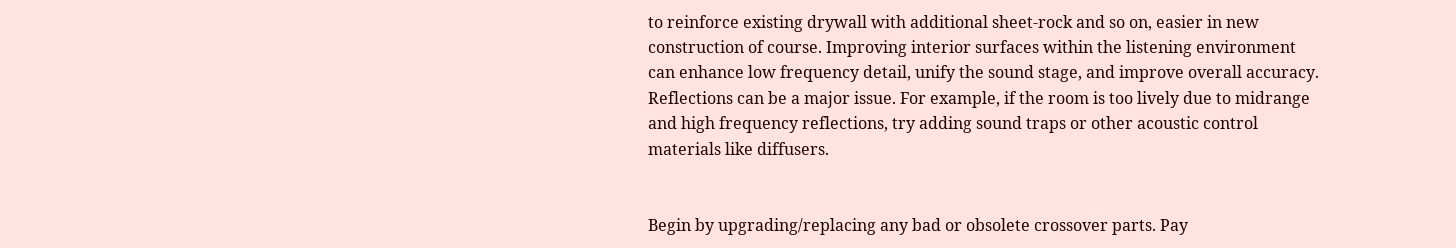to reinforce existing drywall with additional sheet-rock and so on, easier in new construction of course. Improving interior surfaces within the listening environment can enhance low frequency detail, unify the sound stage, and improve overall accuracy. Reflections can be a major issue. For example, if the room is too lively due to midrange and high frequency reflections, try adding sound traps or other acoustic control materials like diffusers.


Begin by upgrading/replacing any bad or obsolete crossover parts. Pay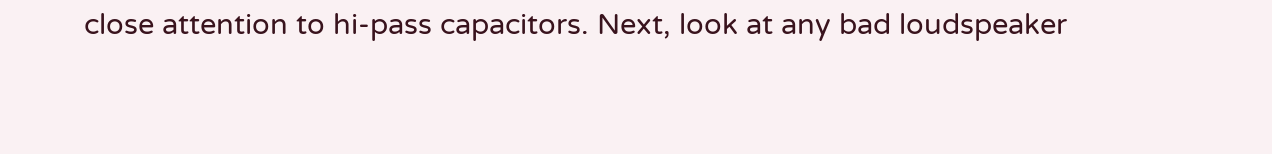close attention to hi-pass capacitors. Next, look at any bad loudspeaker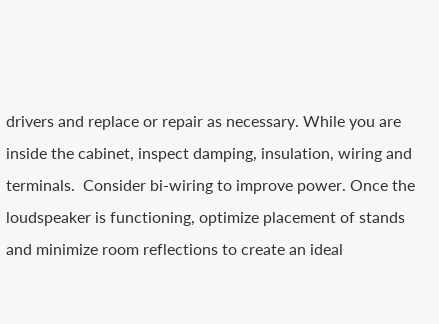drivers and replace or repair as necessary. While you are inside the cabinet, inspect damping, insulation, wiring and terminals.  Consider bi-wiring to improve power. Once the loudspeaker is functioning, optimize placement of stands and minimize room reflections to create an ideal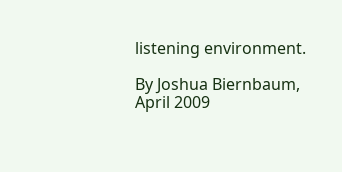listening environment.

By Joshua Biernbaum, April 2009